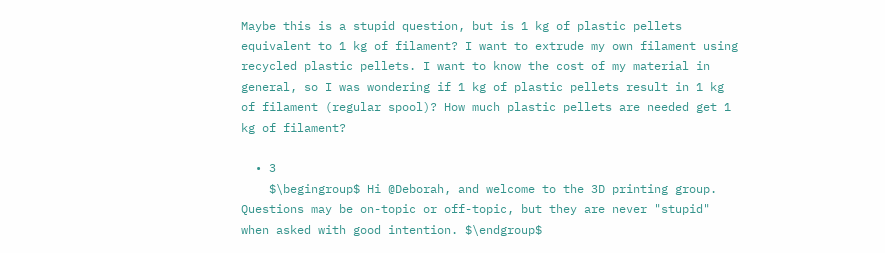Maybe this is a stupid question, but is 1 kg of plastic pellets equivalent to 1 kg of filament? I want to extrude my own filament using recycled plastic pellets. I want to know the cost of my material in general, so I was wondering if 1 kg of plastic pellets result in 1 kg of filament (regular spool)? How much plastic pellets are needed get 1 kg of filament?

  • 3
    $\begingroup$ Hi @Deborah, and welcome to the 3D printing group. Questions may be on-topic or off-topic, but they are never "stupid" when asked with good intention. $\endgroup$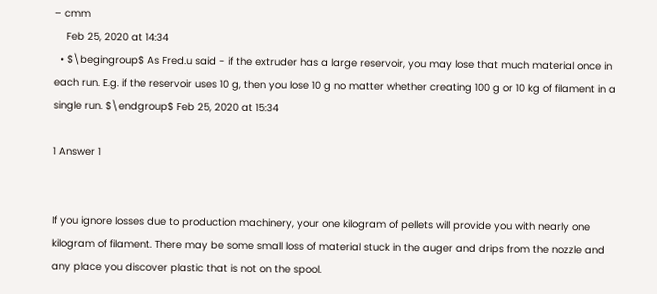– cmm
    Feb 25, 2020 at 14:34
  • $\begingroup$ As Fred.u said - if the extruder has a large reservoir, you may lose that much material once in each run. E.g. if the reservoir uses 10 g, then you lose 10 g no matter whether creating 100 g or 10 kg of filament in a single run. $\endgroup$ Feb 25, 2020 at 15:34

1 Answer 1


If you ignore losses due to production machinery, your one kilogram of pellets will provide you with nearly one kilogram of filament. There may be some small loss of material stuck in the auger and drips from the nozzle and any place you discover plastic that is not on the spool.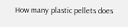How many plastic pellets does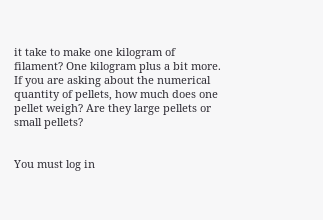it take to make one kilogram of filament? One kilogram plus a bit more. If you are asking about the numerical quantity of pellets, how much does one pellet weigh? Are they large pellets or small pellets?


You must log in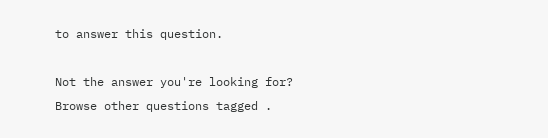to answer this question.

Not the answer you're looking for? Browse other questions tagged .